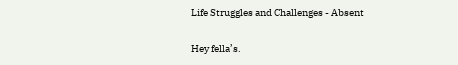Life Struggles and Challenges - Absent

Hey fella’s.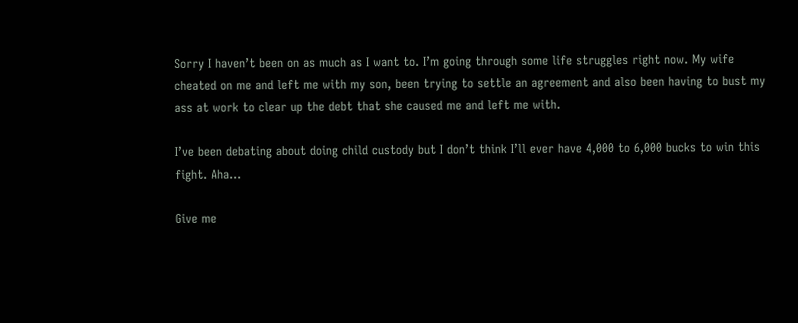Sorry I haven’t been on as much as I want to. I’m going through some life struggles right now. My wife cheated on me and left me with my son, been trying to settle an agreement and also been having to bust my ass at work to clear up the debt that she caused me and left me with.

I’ve been debating about doing child custody but I don’t think I’ll ever have 4,000 to 6,000 bucks to win this fight. Aha…

Give me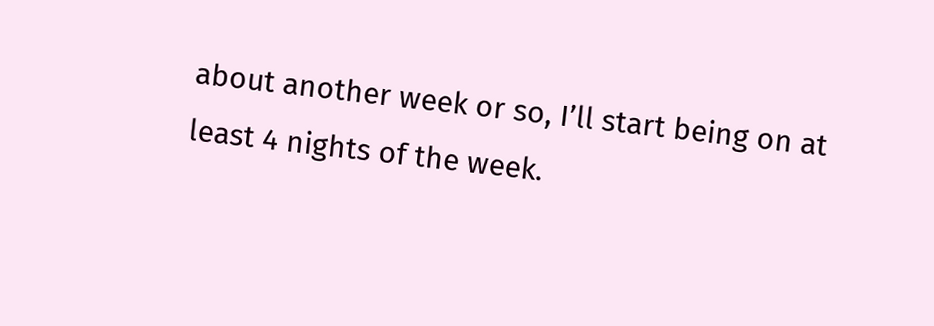about another week or so, I’ll start being on at least 4 nights of the week.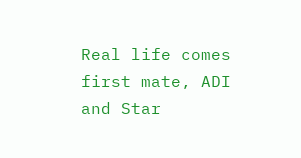Real life comes first mate, ADI and Star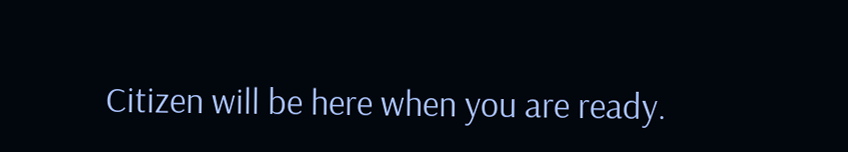Citizen will be here when you are ready.